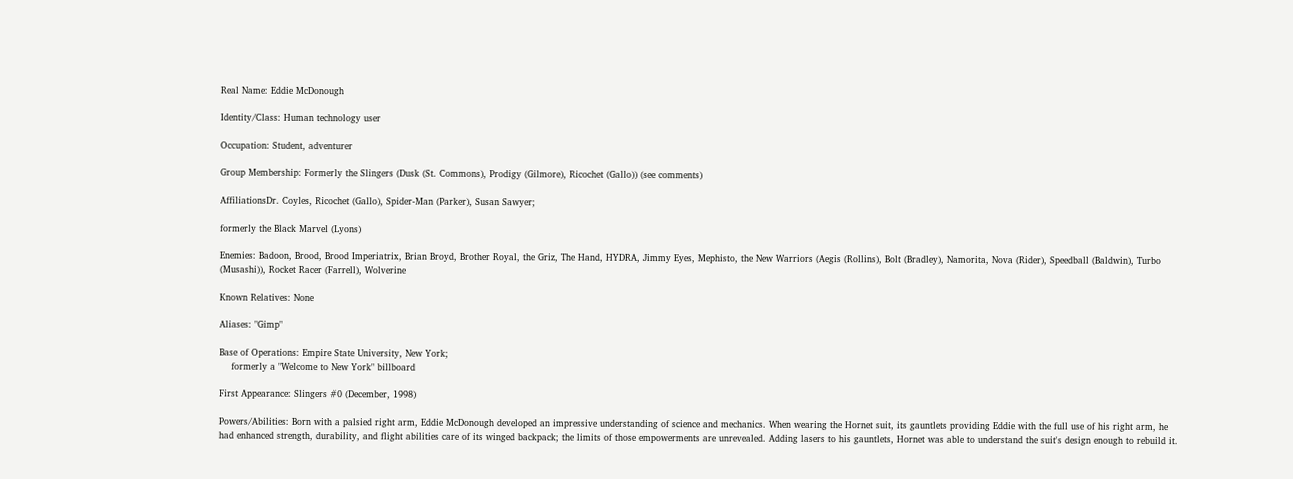Real Name: Eddie McDonough

Identity/Class: Human technology user

Occupation: Student, adventurer

Group Membership: Formerly the Slingers (Dusk (St. Commons), Prodigy (Gilmore), Ricochet (Gallo)) (see comments)

AffiliationsDr. Coyles, Ricochet (Gallo), Spider-Man (Parker), Susan Sawyer;

formerly the Black Marvel (Lyons)

Enemies: Badoon, Brood, Brood Imperiatrix, Brian Broyd, Brother Royal, the Griz, The Hand, HYDRA, Jimmy Eyes, Mephisto, the New Warriors (Aegis (Rollins), Bolt (Bradley), Namorita, Nova (Rider), Speedball (Baldwin), Turbo (Musashi)), Rocket Racer (Farrell), Wolverine

Known Relatives: None

Aliases: "Gimp"

Base of Operations: Empire State University, New York;
    formerly a "Welcome to New York" billboard

First Appearance: Slingers #0 (December, 1998)

Powers/Abilities: Born with a palsied right arm, Eddie McDonough developed an impressive understanding of science and mechanics. When wearing the Hornet suit, its gauntlets providing Eddie with the full use of his right arm, he had enhanced strength, durability, and flight abilities care of its winged backpack; the limits of those empowerments are unrevealed. Adding lasers to his gauntlets, Hornet was able to understand the suit's design enough to rebuild it.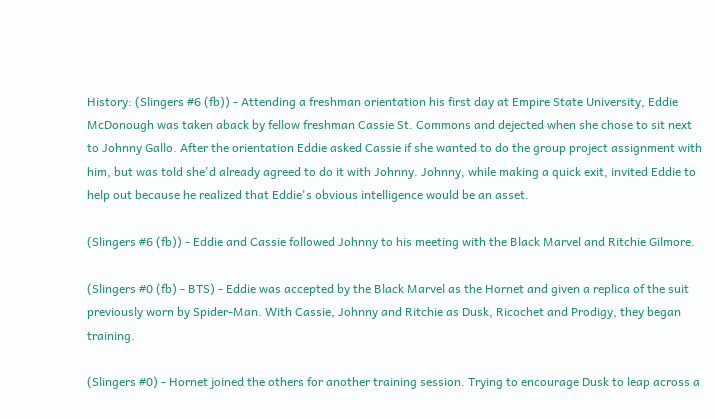History: (Slingers #6 (fb)) - Attending a freshman orientation his first day at Empire State University, Eddie McDonough was taken aback by fellow freshman Cassie St. Commons and dejected when she chose to sit next to Johnny Gallo. After the orientation Eddie asked Cassie if she wanted to do the group project assignment with him, but was told she'd already agreed to do it with Johnny. Johnny, while making a quick exit, invited Eddie to help out because he realized that Eddie's obvious intelligence would be an asset.

(Slingers #6 (fb)) - Eddie and Cassie followed Johnny to his meeting with the Black Marvel and Ritchie Gilmore.

(Slingers #0 (fb) - BTS) - Eddie was accepted by the Black Marvel as the Hornet and given a replica of the suit previously worn by Spider-Man. With Cassie, Johnny and Ritchie as Dusk, Ricochet and Prodigy, they began training.

(Slingers #0) - Hornet joined the others for another training session. Trying to encourage Dusk to leap across a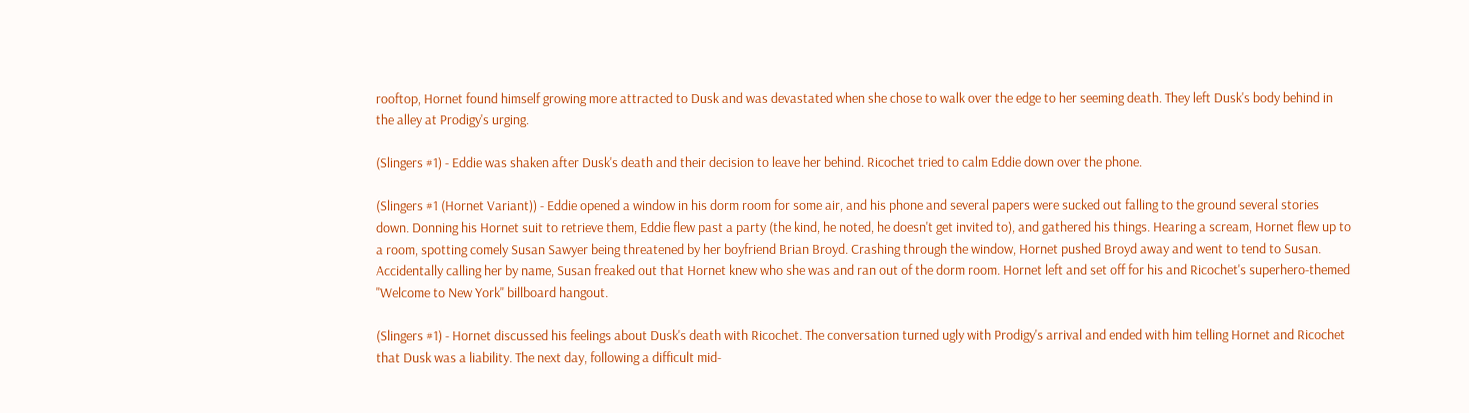rooftop, Hornet found himself growing more attracted to Dusk and was devastated when she chose to walk over the edge to her seeming death. They left Dusk's body behind in the alley at Prodigy's urging.

(Slingers #1) - Eddie was shaken after Dusk's death and their decision to leave her behind. Ricochet tried to calm Eddie down over the phone.

(Slingers #1 (Hornet Variant)) - Eddie opened a window in his dorm room for some air, and his phone and several papers were sucked out falling to the ground several stories down. Donning his Hornet suit to retrieve them, Eddie flew past a party (the kind, he noted, he doesn't get invited to), and gathered his things. Hearing a scream, Hornet flew up to a room, spotting comely Susan Sawyer being threatened by her boyfriend Brian Broyd. Crashing through the window, Hornet pushed Broyd away and went to tend to Susan. Accidentally calling her by name, Susan freaked out that Hornet knew who she was and ran out of the dorm room. Hornet left and set off for his and Ricochet's superhero-themed "Welcome to New York" billboard hangout.

(Slingers #1) - Hornet discussed his feelings about Dusk's death with Ricochet. The conversation turned ugly with Prodigy's arrival and ended with him telling Hornet and Ricochet that Dusk was a liability. The next day, following a difficult mid-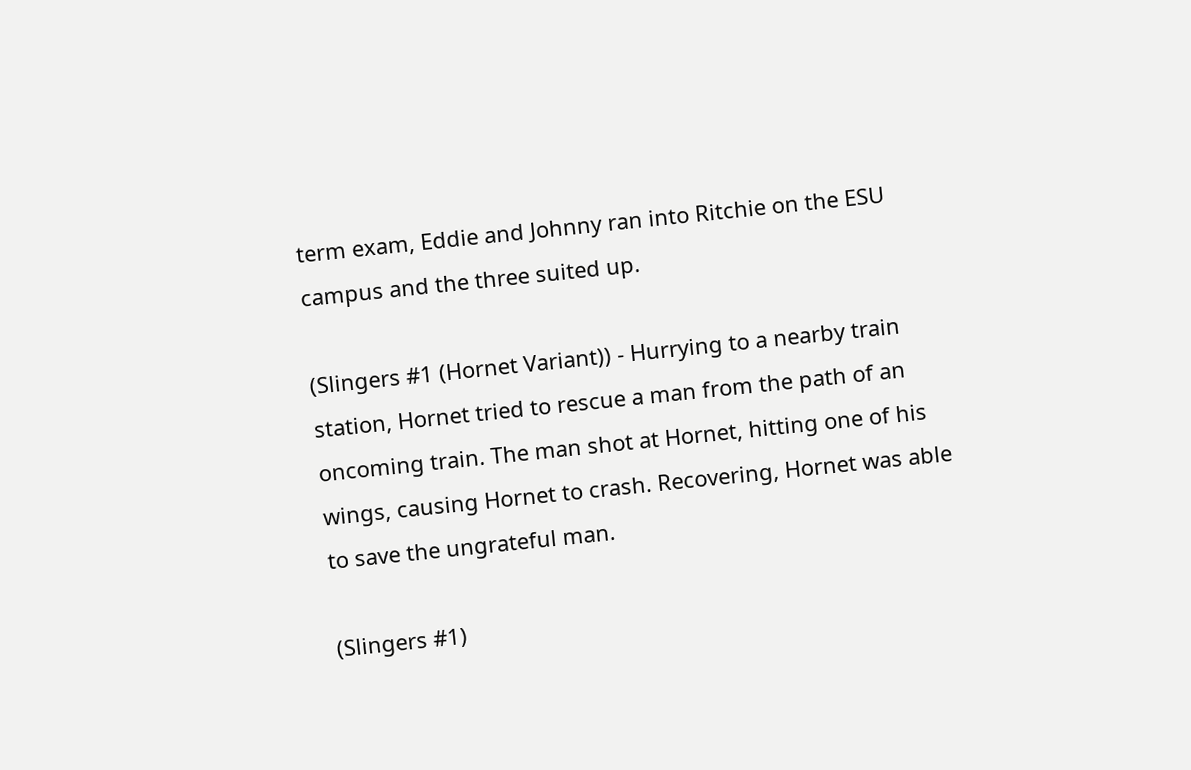term exam, Eddie and Johnny ran into Ritchie on the ESU campus and the three suited up.

(Slingers #1 (Hornet Variant)) - Hurrying to a nearby train station, Hornet tried to rescue a man from the path of an oncoming train. The man shot at Hornet, hitting one of his wings, causing Hornet to crash. Recovering, Hornet was able to save the ungrateful man.

(Slingers #1)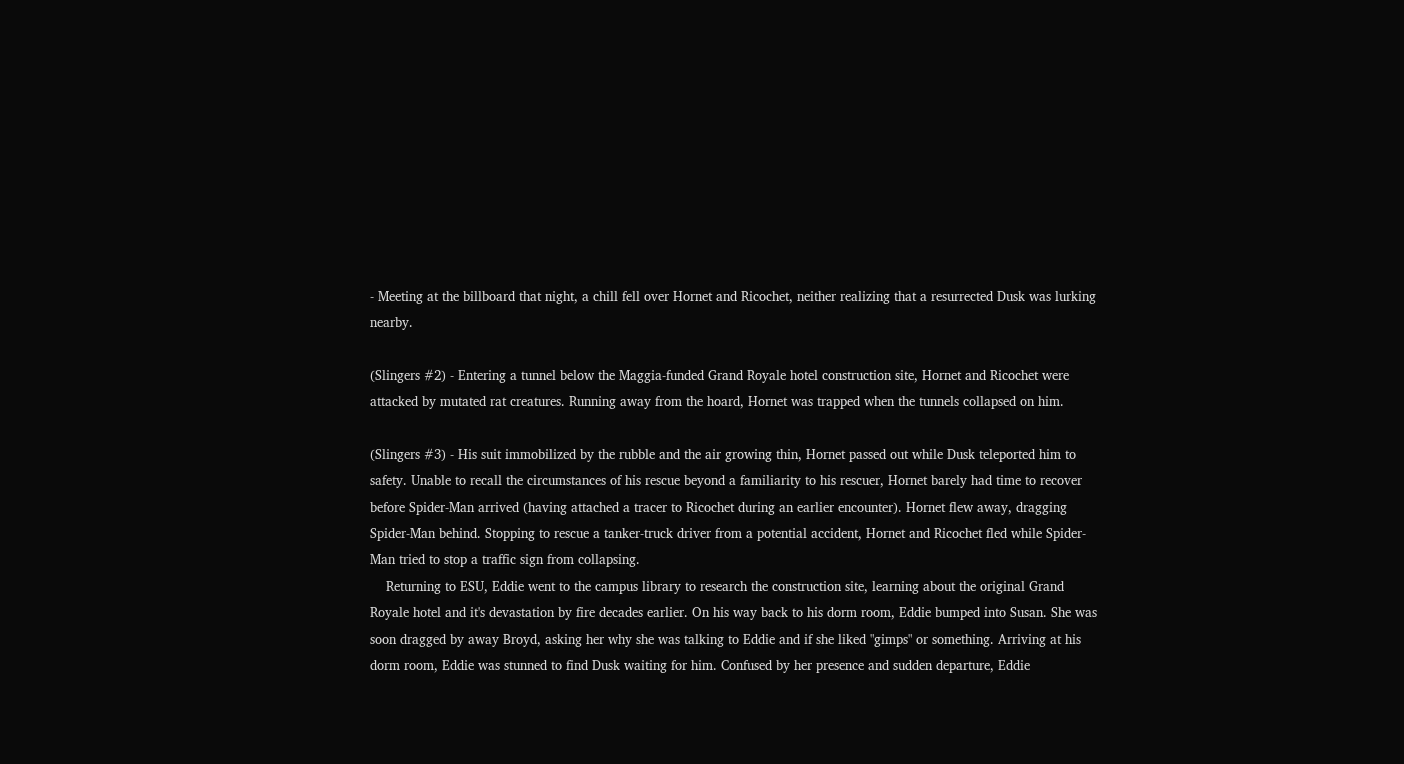- Meeting at the billboard that night, a chill fell over Hornet and Ricochet, neither realizing that a resurrected Dusk was lurking nearby.

(Slingers #2) - Entering a tunnel below the Maggia-funded Grand Royale hotel construction site, Hornet and Ricochet were attacked by mutated rat creatures. Running away from the hoard, Hornet was trapped when the tunnels collapsed on him.

(Slingers #3) - His suit immobilized by the rubble and the air growing thin, Hornet passed out while Dusk teleported him to safety. Unable to recall the circumstances of his rescue beyond a familiarity to his rescuer, Hornet barely had time to recover before Spider-Man arrived (having attached a tracer to Ricochet during an earlier encounter). Hornet flew away, dragging Spider-Man behind. Stopping to rescue a tanker-truck driver from a potential accident, Hornet and Ricochet fled while Spider-Man tried to stop a traffic sign from collapsing.
    Returning to ESU, Eddie went to the campus library to research the construction site, learning about the original Grand Royale hotel and it's devastation by fire decades earlier. On his way back to his dorm room, Eddie bumped into Susan. She was soon dragged by away Broyd, asking her why she was talking to Eddie and if she liked "gimps" or something. Arriving at his dorm room, Eddie was stunned to find Dusk waiting for him. Confused by her presence and sudden departure, Eddie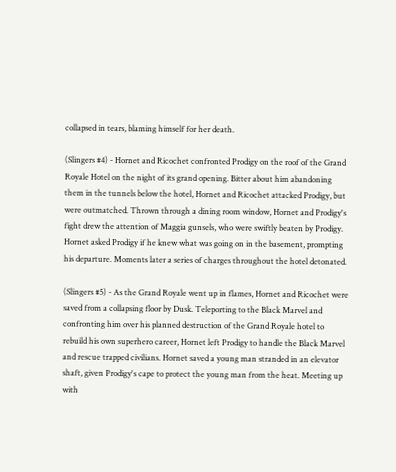collapsed in tears, blaming himself for her death.

(Slingers #4) - Hornet and Ricochet confronted Prodigy on the roof of the Grand Royale Hotel on the night of its grand opening. Bitter about him abandoning them in the tunnels below the hotel, Hornet and Ricochet attacked Prodigy, but were outmatched. Thrown through a dining room window, Hornet and Prodigy's fight drew the attention of Maggia gunsels, who were swiftly beaten by Prodigy. Hornet asked Prodigy if he knew what was going on in the basement, prompting his departure. Moments later a series of charges throughout the hotel detonated.

(Slingers #5) - As the Grand Royale went up in flames, Hornet and Ricochet were saved from a collapsing floor by Dusk. Teleporting to the Black Marvel and confronting him over his planned destruction of the Grand Royale hotel to rebuild his own superhero career, Hornet left Prodigy to handle the Black Marvel and rescue trapped civilians. Hornet saved a young man stranded in an elevator shaft, given Prodigy's cape to protect the young man from the heat. Meeting up with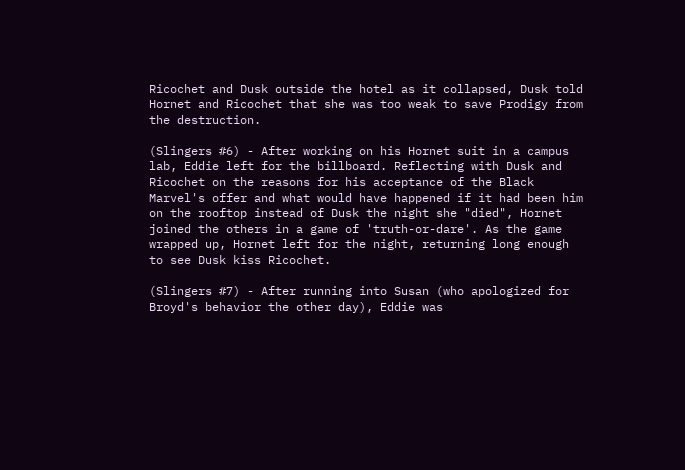Ricochet and Dusk outside the hotel as it collapsed, Dusk told Hornet and Ricochet that she was too weak to save Prodigy from the destruction.

(Slingers #6) - After working on his Hornet suit in a campus lab, Eddie left for the billboard. Reflecting with Dusk and Ricochet on the reasons for his acceptance of the Black Marvel's offer and what would have happened if it had been him on the rooftop instead of Dusk the night she "died", Hornet joined the others in a game of 'truth-or-dare'. As the game wrapped up, Hornet left for the night, returning long enough to see Dusk kiss Ricochet.

(Slingers #7) - After running into Susan (who apologized for Broyd's behavior the other day), Eddie was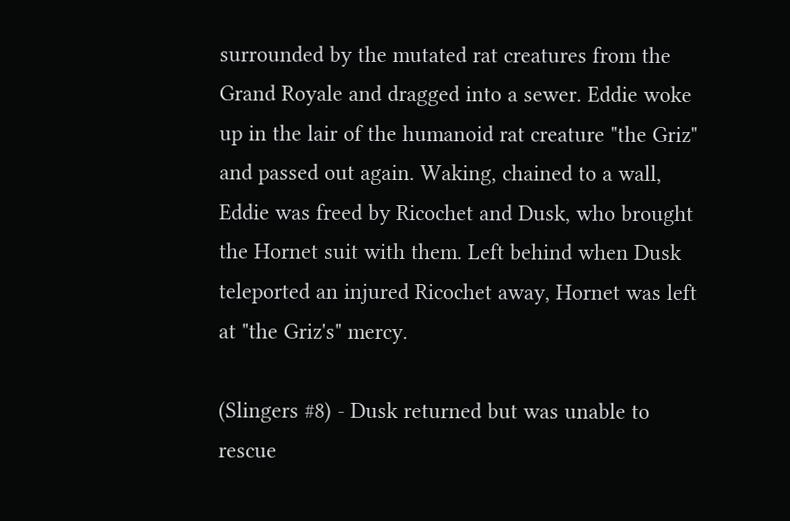surrounded by the mutated rat creatures from the Grand Royale and dragged into a sewer. Eddie woke up in the lair of the humanoid rat creature "the Griz" and passed out again. Waking, chained to a wall, Eddie was freed by Ricochet and Dusk, who brought the Hornet suit with them. Left behind when Dusk teleported an injured Ricochet away, Hornet was left at "the Griz's" mercy.

(Slingers #8) - Dusk returned but was unable to rescue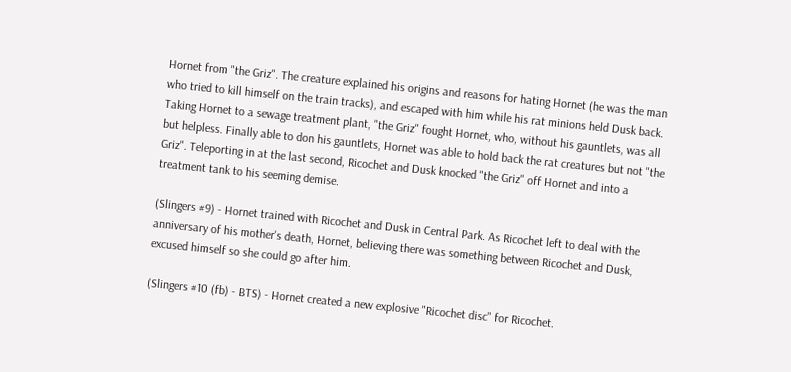Hornet from "the Griz". The creature explained his origins and reasons for hating Hornet (he was the man who tried to kill himself on the train tracks), and escaped with him while his rat minions held Dusk back. Taking Hornet to a sewage treatment plant, "the Griz" fought Hornet, who, without his gauntlets, was all but helpless. Finally able to don his gauntlets, Hornet was able to hold back the rat creatures but not "the Griz". Teleporting in at the last second, Ricochet and Dusk knocked "the Griz" off Hornet and into a treatment tank to his seeming demise.

(Slingers #9) - Hornet trained with Ricochet and Dusk in Central Park. As Ricochet left to deal with the anniversary of his mother's death, Hornet, believing there was something between Ricochet and Dusk, excused himself so she could go after him.

(Slingers #10 (fb) - BTS) - Hornet created a new explosive "Ricochet disc" for Ricochet.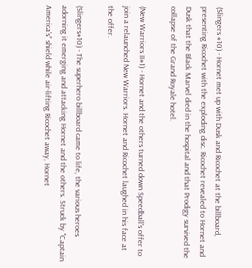(Slingers #10) - Hornet met up with Dusk and Ricochet at the billboard, presenting Ricochet with the exploding disc. Ricochet revealed to Hornet and Dusk that the Black Marvel died in the hospital and that Prodigy survived the collapse of the Grand Royale hotel.

(New Warriors II#1) - Hornet and the others turned down Speedball's offer to join a relaunched New Warriors. Hornet and Ricochet laughed in his face at the offer.

(Slingers#10) - The superhero billboard came to life, the various heroes adorning it emerging and attacking Hornet and the others. Struck by "Captain America's" shield while air-lifting Ricochet away, Hornet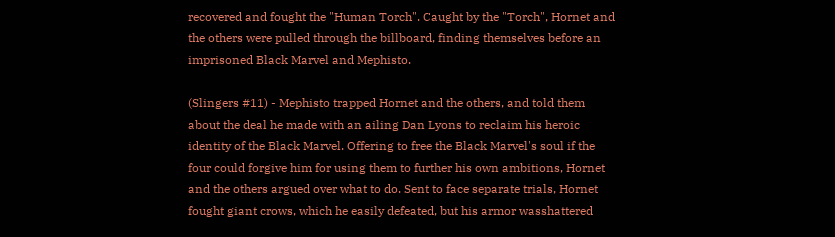recovered and fought the "Human Torch". Caught by the "Torch", Hornet and the others were pulled through the billboard, finding themselves before an imprisoned Black Marvel and Mephisto.

(Slingers #11) - Mephisto trapped Hornet and the others, and told them about the deal he made with an ailing Dan Lyons to reclaim his heroic identity of the Black Marvel. Offering to free the Black Marvel's soul if the four could forgive him for using them to further his own ambitions, Hornet and the others argued over what to do. Sent to face separate trials, Hornet fought giant crows, which he easily defeated, but his armor wasshattered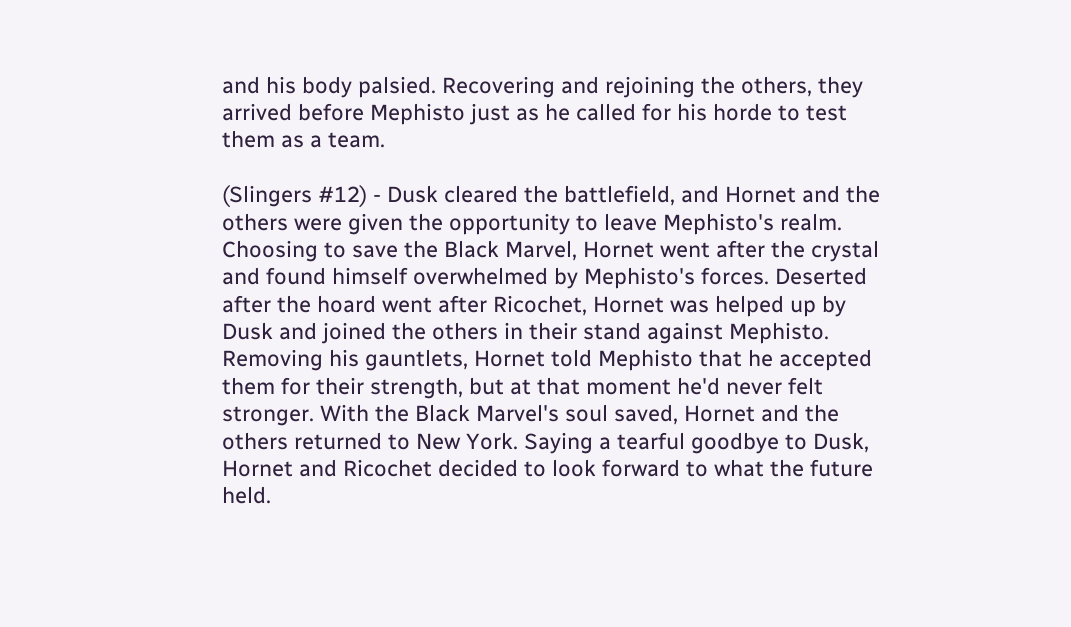and his body palsied. Recovering and rejoining the others, they arrived before Mephisto just as he called for his horde to test them as a team.

(Slingers #12) - Dusk cleared the battlefield, and Hornet and the others were given the opportunity to leave Mephisto's realm. Choosing to save the Black Marvel, Hornet went after the crystal and found himself overwhelmed by Mephisto's forces. Deserted after the hoard went after Ricochet, Hornet was helped up by Dusk and joined the others in their stand against Mephisto. Removing his gauntlets, Hornet told Mephisto that he accepted them for their strength, but at that moment he'd never felt stronger. With the Black Marvel's soul saved, Hornet and the others returned to New York. Saying a tearful goodbye to Dusk, Hornet and Ricochet decided to look forward to what the future held.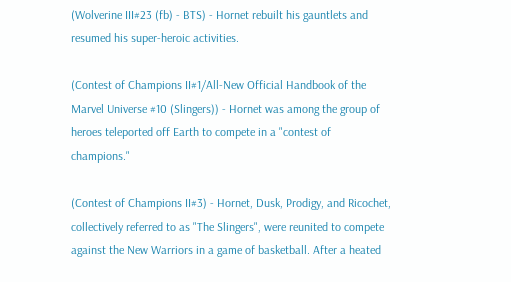(Wolverine III#23 (fb) - BTS) - Hornet rebuilt his gauntlets and resumed his super-heroic activities.

(Contest of Champions II#1/All-New Official Handbook of the Marvel Universe #10 (Slingers)) - Hornet was among the group of heroes teleported off Earth to compete in a "contest of champions."

(Contest of Champions II#3) - Hornet, Dusk, Prodigy, and Ricochet, collectively referred to as "The Slingers", were reunited to compete against the New Warriors in a game of basketball. After a heated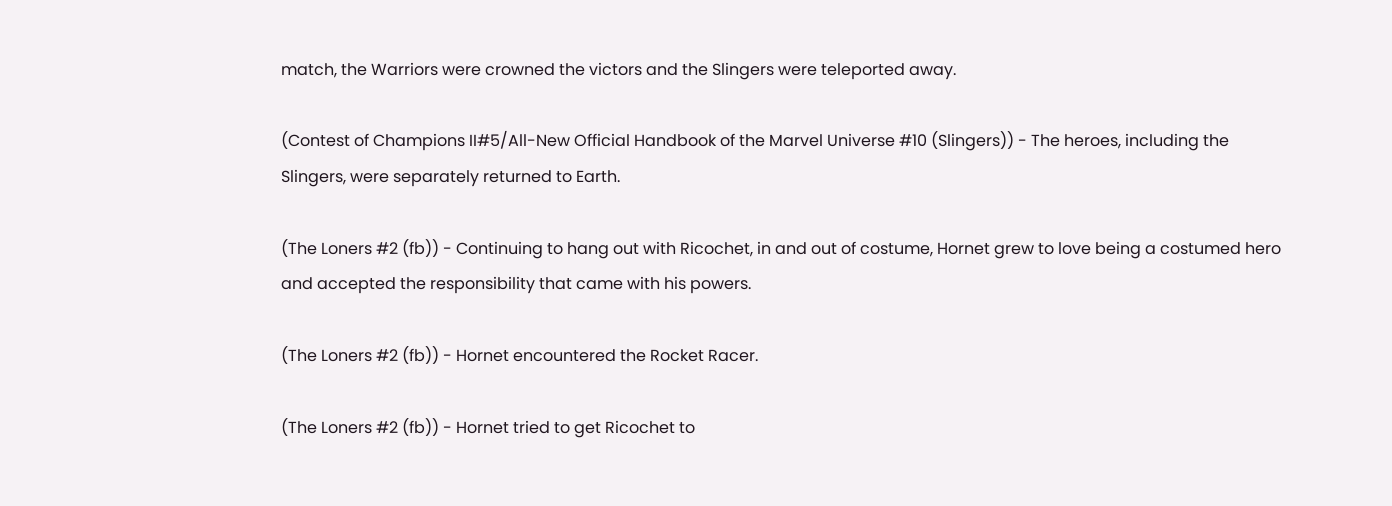match, the Warriors were crowned the victors and the Slingers were teleported away.

(Contest of Champions II#5/All-New Official Handbook of the Marvel Universe #10 (Slingers)) - The heroes, including the Slingers, were separately returned to Earth.

(The Loners #2 (fb)) - Continuing to hang out with Ricochet, in and out of costume, Hornet grew to love being a costumed hero and accepted the responsibility that came with his powers.

(The Loners #2 (fb)) - Hornet encountered the Rocket Racer.

(The Loners #2 (fb)) - Hornet tried to get Ricochet to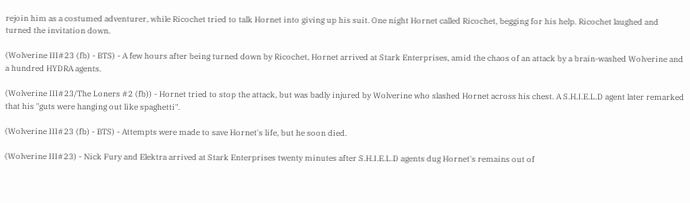rejoin him as a costumed adventurer, while Ricochet tried to talk Hornet into giving up his suit. One night Hornet called Ricochet, begging for his help. Ricochet laughed and turned the invitation down.

(Wolverine III#23 (fb) - BTS) - A few hours after being turned down by Ricochet, Hornet arrived at Stark Enterprises, amid the chaos of an attack by a brain-washed Wolverine and a hundred HYDRA agents.

(Wolverine III#23/The Loners #2 (fb)) - Hornet tried to stop the attack, but was badly injured by Wolverine who slashed Hornet across his chest. A S.H.I.E.L.D agent later remarked that his "guts were hanging out like spaghetti".

(Wolverine III#23 (fb) - BTS) - Attempts were made to save Hornet's life, but he soon died.

(Wolverine III#23) - Nick Fury and Elektra arrived at Stark Enterprises twenty minutes after S.H.I.E.L.D agents dug Hornet's remains out of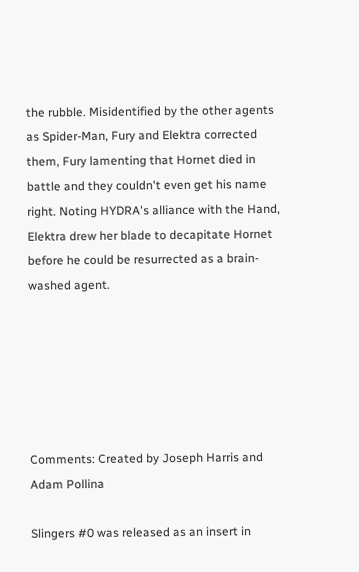the rubble. Misidentified by the other agents as Spider-Man, Fury and Elektra corrected them, Fury lamenting that Hornet died in battle and they couldn't even get his name right. Noting HYDRA's alliance with the Hand, Elektra drew her blade to decapitate Hornet before he could be resurrected as a brain-washed agent.






Comments: Created by Joseph Harris and Adam Pollina

Slingers #0 was released as an insert in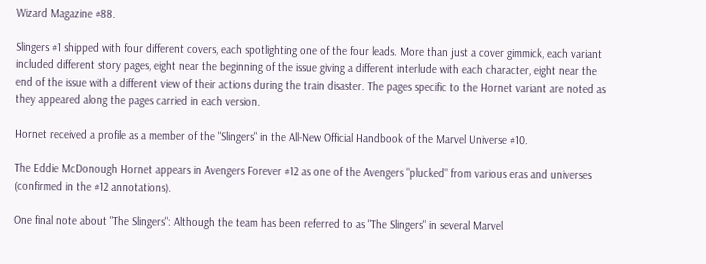Wizard Magazine #88.

Slingers #1 shipped with four different covers, each spotlighting one of the four leads. More than just a cover gimmick, each variant included different story pages, eight near the beginning of the issue giving a different interlude with each character, eight near the end of the issue with a different view of their actions during the train disaster. The pages specific to the Hornet variant are noted as they appeared along the pages carried in each version.

Hornet received a profile as a member of the "Slingers" in the All-New Official Handbook of the Marvel Universe #10.

The Eddie McDonough Hornet appears in Avengers Forever #12 as one of the Avengers "plucked" from various eras and universes (confirmed in the #12 annotations).

One final note about "The Slingers": Although the team has been referred to as "The Slingers" in several Marvel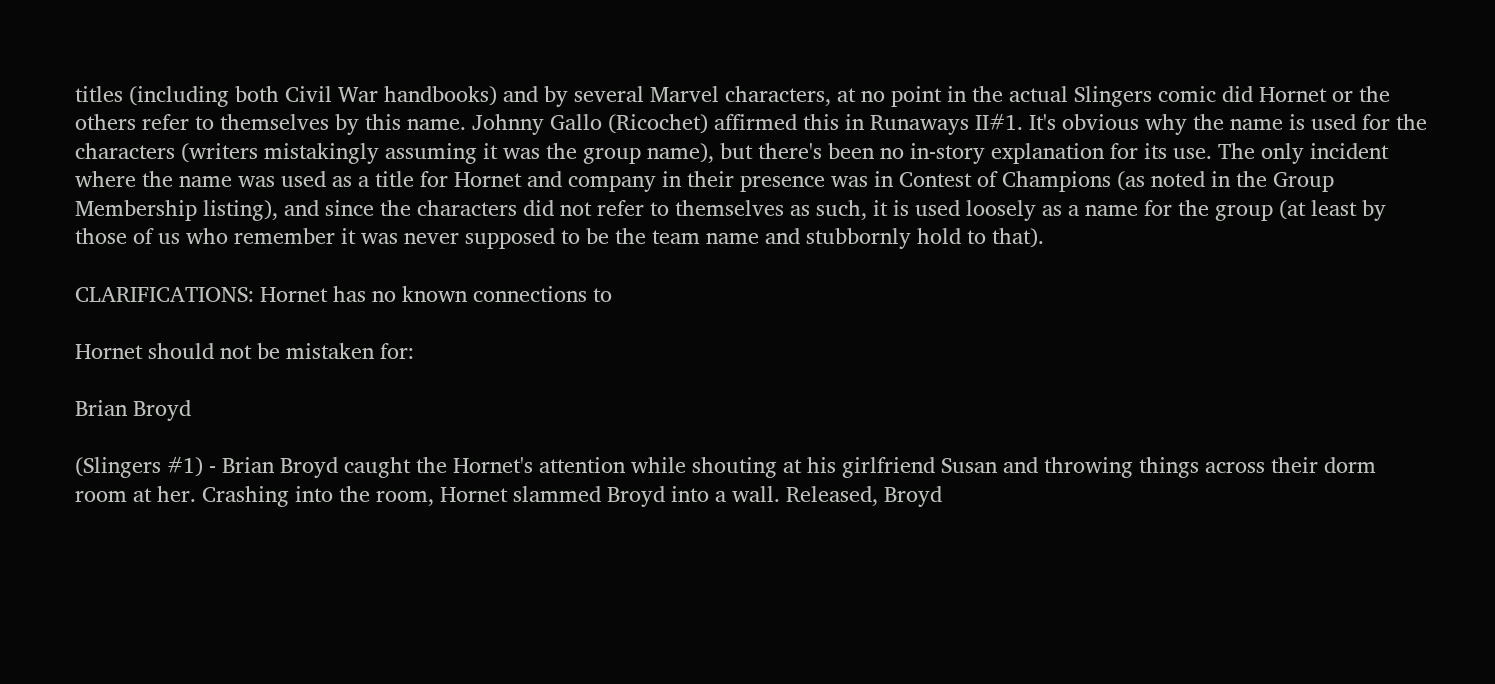titles (including both Civil War handbooks) and by several Marvel characters, at no point in the actual Slingers comic did Hornet or the others refer to themselves by this name. Johnny Gallo (Ricochet) affirmed this in Runaways II#1. It's obvious why the name is used for the characters (writers mistakingly assuming it was the group name), but there's been no in-story explanation for its use. The only incident where the name was used as a title for Hornet and company in their presence was in Contest of Champions (as noted in the Group Membership listing), and since the characters did not refer to themselves as such, it is used loosely as a name for the group (at least by those of us who remember it was never supposed to be the team name and stubbornly hold to that).

CLARIFICATIONS: Hornet has no known connections to

Hornet should not be mistaken for:

Brian Broyd

(Slingers #1) - Brian Broyd caught the Hornet's attention while shouting at his girlfriend Susan and throwing things across their dorm room at her. Crashing into the room, Hornet slammed Broyd into a wall. Released, Broyd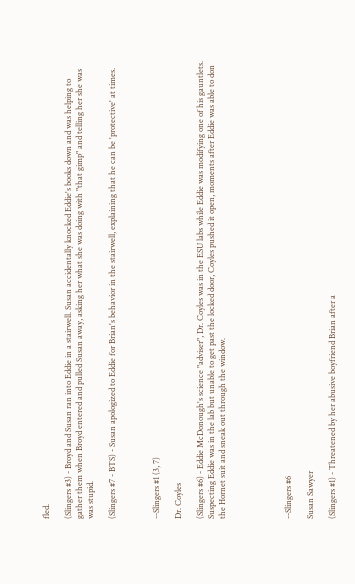fled.

(Slingers #3) - Broyd and Susan ran into Eddie in a stairwell. Susan accidentally knocked Eddie's books down and was helping to gather them when Broyd entered and pulled Susan away, asking her what she was doing with "that gimp" and telling her she was was stupid.

(Slingers #7 - BTS) - Susan apologized to Eddie for Brian's behavior in the stairwell, explaining that he can be 'protective' at times.



--Slingers #1 (3, 7)

Dr. Coyles

(Slingers #6) - Eddie McDonough's science "adviser", Dr. Coyles was in the ESU labs while Eddie was modifying one of his gauntlets. Suspecting Eddie was in the lab but unable to get past the locked door, Coyles pushed it open, moments after Eddie was able to don the Hornet suit and sneak out through the window.





--Slingers #6

Susan Sawyer

(Slingers #1) - Threatened by her abusive boyfriend Brian after a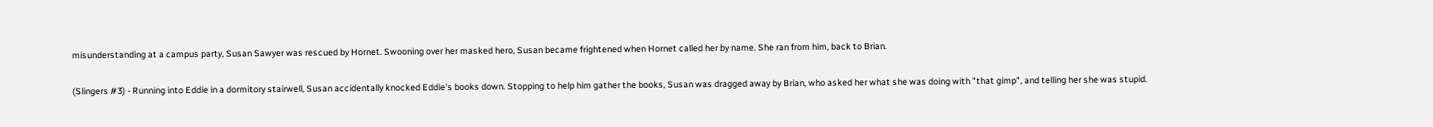misunderstanding at a campus party, Susan Sawyer was rescued by Hornet. Swooning over her masked hero, Susan became frightened when Hornet called her by name. She ran from him, back to Brian.

(Slingers #3) - Running into Eddie in a dormitory stairwell, Susan accidentally knocked Eddie's books down. Stopping to help him gather the books, Susan was dragged away by Brian, who asked her what she was doing with "that gimp", and telling her she was stupid.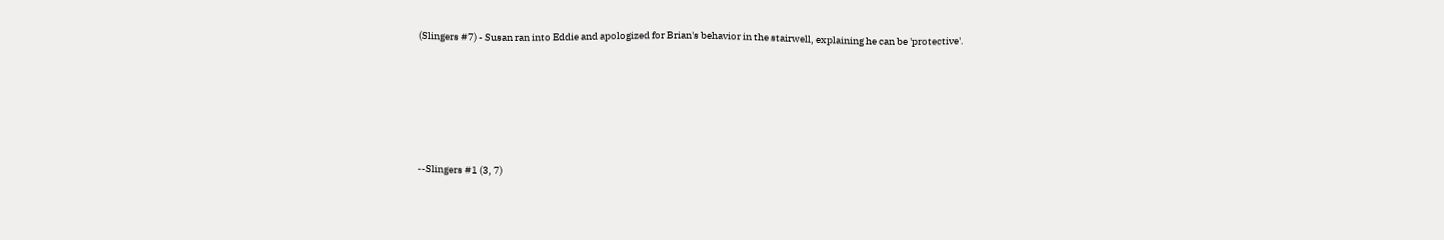(Slingers #7) - Susan ran into Eddie and apologized for Brian's behavior in the stairwell, explaining he can be 'protective'.






--Slingers #1 (3, 7)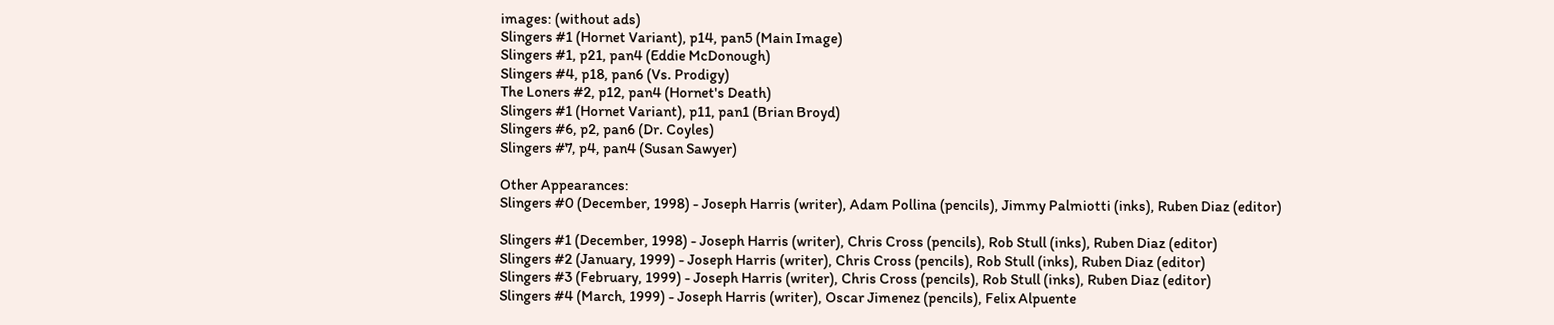images: (without ads)
Slingers #1 (Hornet Variant), p14, pan5 (Main Image)
Slingers #1, p21, pan4 (Eddie McDonough)
Slingers #4, p18, pan6 (Vs. Prodigy)
The Loners #2, p12, pan4 (Hornet's Death)
Slingers #1 (Hornet Variant), p11, pan1 (Brian Broyd)
Slingers #6, p2, pan6 (Dr. Coyles)
Slingers #7, p4, pan4 (Susan Sawyer)

Other Appearances:
Slingers #0 (December, 1998) - Joseph Harris (writer), Adam Pollina (pencils), Jimmy Palmiotti (inks), Ruben Diaz (editor)

Slingers #1 (December, 1998) - Joseph Harris (writer), Chris Cross (pencils), Rob Stull (inks), Ruben Diaz (editor)
Slingers #2 (January, 1999) - Joseph Harris (writer), Chris Cross (pencils), Rob Stull (inks), Ruben Diaz (editor)
Slingers #3 (February, 1999) - Joseph Harris (writer), Chris Cross (pencils), Rob Stull (inks), Ruben Diaz (editor)
Slingers #4 (March, 1999) - Joseph Harris (writer), Oscar Jimenez (pencils), Felix Alpuente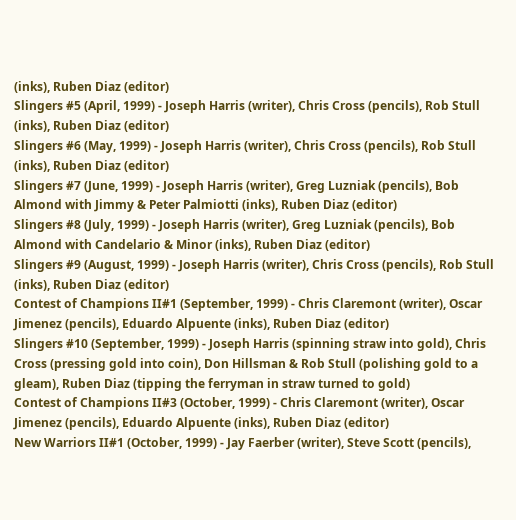(inks), Ruben Diaz (editor)
Slingers #5 (April, 1999) - Joseph Harris (writer), Chris Cross (pencils), Rob Stull (inks), Ruben Diaz (editor)
Slingers #6 (May, 1999) - Joseph Harris (writer), Chris Cross (pencils), Rob Stull (inks), Ruben Diaz (editor)
Slingers #7 (June, 1999) - Joseph Harris (writer), Greg Luzniak (pencils), Bob Almond with Jimmy & Peter Palmiotti (inks), Ruben Diaz (editor)
Slingers #8 (July, 1999) - Joseph Harris (writer), Greg Luzniak (pencils), Bob Almond with Candelario & Minor (inks), Ruben Diaz (editor)
Slingers #9 (August, 1999) - Joseph Harris (writer), Chris Cross (pencils), Rob Stull (inks), Ruben Diaz (editor)
Contest of Champions II#1 (September, 1999) - Chris Claremont (writer), Oscar Jimenez (pencils), Eduardo Alpuente (inks), Ruben Diaz (editor)
Slingers #10 (September, 1999) - Joseph Harris (spinning straw into gold), Chris Cross (pressing gold into coin), Don Hillsman & Rob Stull (polishing gold to a gleam), Ruben Diaz (tipping the ferryman in straw turned to gold)
Contest of Champions II#3 (October, 1999) - Chris Claremont (writer), Oscar Jimenez (pencils), Eduardo Alpuente (inks), Ruben Diaz (editor)
New Warriors II#1 (October, 1999) - Jay Faerber (writer), Steve Scott (pencils),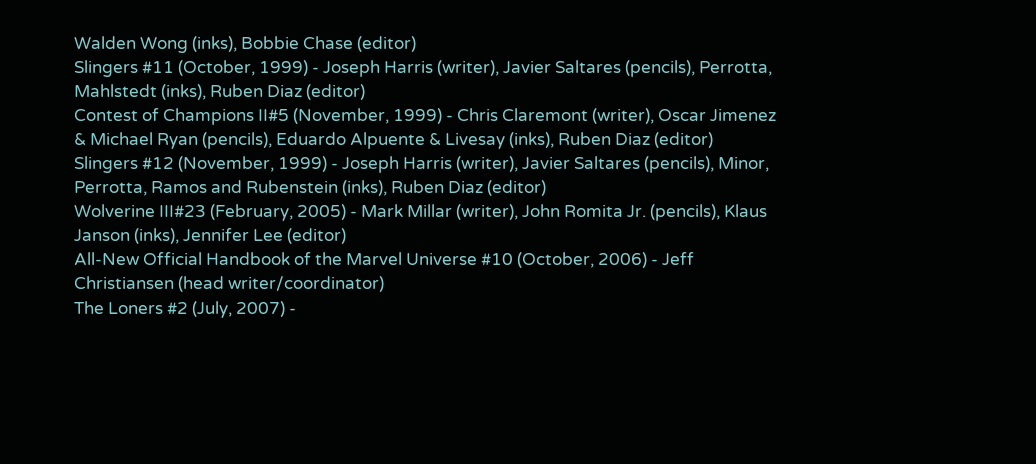Walden Wong (inks), Bobbie Chase (editor)
Slingers #11 (October, 1999) - Joseph Harris (writer), Javier Saltares (pencils), Perrotta, Mahlstedt (inks), Ruben Diaz (editor)
Contest of Champions II#5 (November, 1999) - Chris Claremont (writer), Oscar Jimenez & Michael Ryan (pencils), Eduardo Alpuente & Livesay (inks), Ruben Diaz (editor)
Slingers #12 (November, 1999) - Joseph Harris (writer), Javier Saltares (pencils), Minor, Perrotta, Ramos and Rubenstein (inks), Ruben Diaz (editor)
Wolverine III#23 (February, 2005) - Mark Millar (writer), John Romita Jr. (pencils), Klaus Janson (inks), Jennifer Lee (editor)
All-New Official Handbook of the Marvel Universe #10 (October, 2006) - Jeff Christiansen (head writer/coordinator)
The Loners #2 (July, 2007) -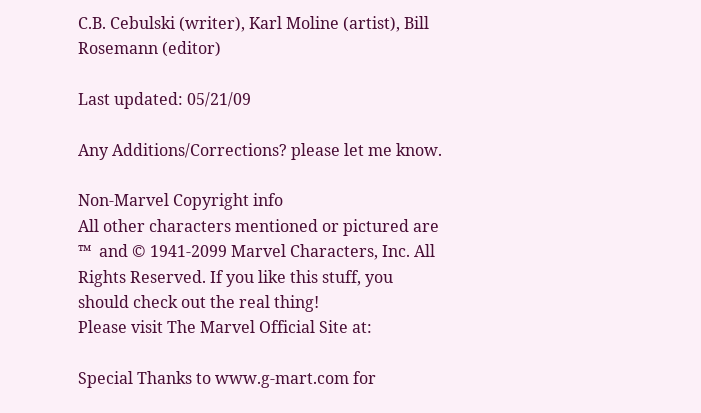C.B. Cebulski (writer), Karl Moline (artist), Bill Rosemann (editor)

Last updated: 05/21/09

Any Additions/Corrections? please let me know.

Non-Marvel Copyright info
All other characters mentioned or pictured are ™  and © 1941-2099 Marvel Characters, Inc. All Rights Reserved. If you like this stuff, you should check out the real thing!
Please visit The Marvel Official Site at:

Special Thanks to www.g-mart.com for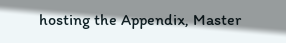hosting the Appendix, Master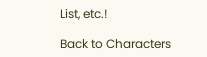List, etc.!

Back to Characters